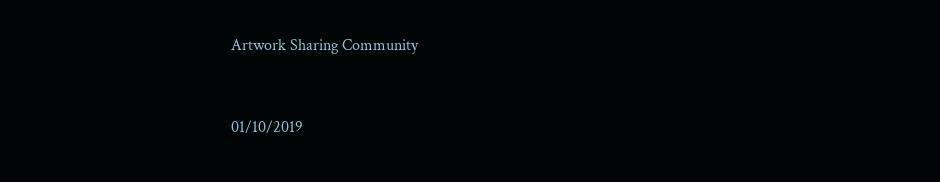Artwork Sharing Community


01/10/2019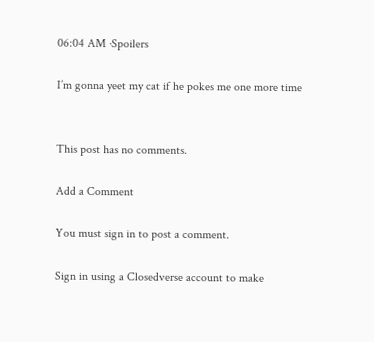06:04 AM ·Spoilers

I’m gonna yeet my cat if he pokes me one more time


This post has no comments.

Add a Comment

You must sign in to post a comment.

Sign in using a Closedverse account to make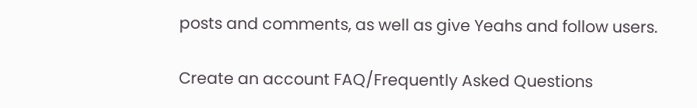posts and comments, as well as give Yeahs and follow users.

Create an account FAQ/Frequently Asked Questions